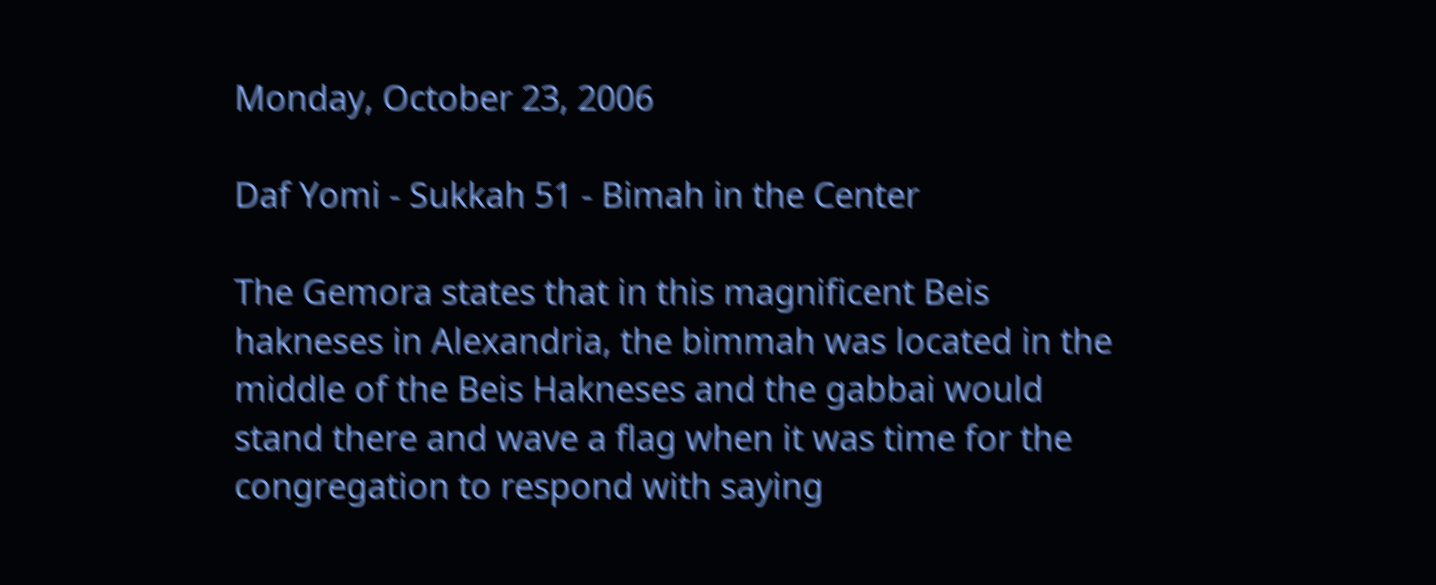Monday, October 23, 2006

Daf Yomi - Sukkah 51 - Bimah in the Center

The Gemora states that in this magnificent Beis hakneses in Alexandria, the bimmah was located in the middle of the Beis Hakneses and the gabbai would stand there and wave a flag when it was time for the congregation to respond with saying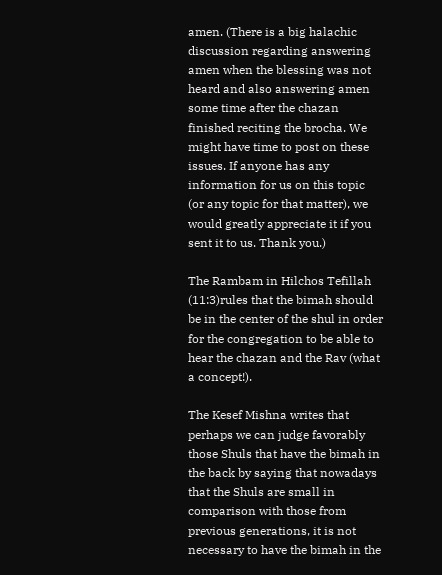amen. (There is a big halachic discussion regarding answering amen when the blessing was not heard and also answering amen some time after the chazan finished reciting the brocha. We might have time to post on these issues. If anyone has any information for us on this topic (or any topic for that matter), we would greatly appreciate it if you sent it to us. Thank you.)

The Rambam in Hilchos Tefillah (11:3)rules that the bimah should be in the center of the shul in order for the congregation to be able to hear the chazan and the Rav (what a concept!).

The Kesef Mishna writes that perhaps we can judge favorably those Shuls that have the bimah in the back by saying that nowadays that the Shuls are small in comparison with those from previous generations, it is not necessary to have the bimah in the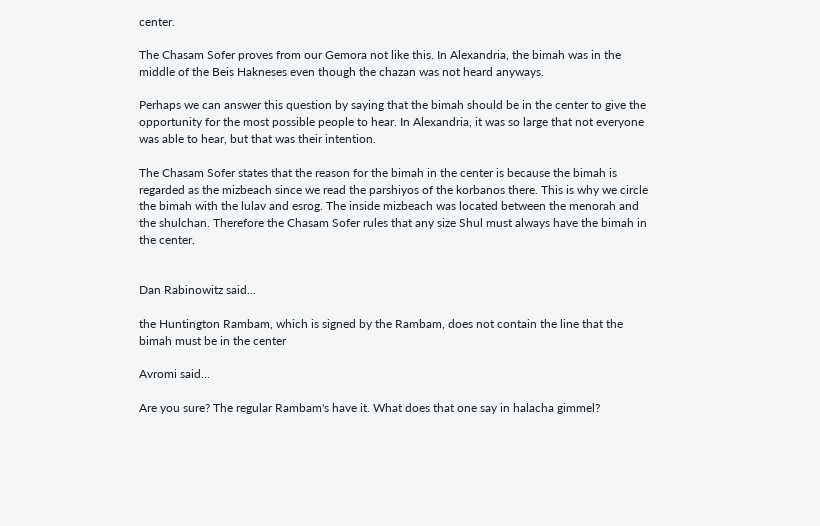center.

The Chasam Sofer proves from our Gemora not like this. In Alexandria, the bimah was in the middle of the Beis Hakneses even though the chazan was not heard anyways.

Perhaps we can answer this question by saying that the bimah should be in the center to give the opportunity for the most possible people to hear. In Alexandria, it was so large that not everyone was able to hear, but that was their intention.

The Chasam Sofer states that the reason for the bimah in the center is because the bimah is regarded as the mizbeach since we read the parshiyos of the korbanos there. This is why we circle the bimah with the lulav and esrog. The inside mizbeach was located between the menorah and the shulchan. Therefore the Chasam Sofer rules that any size Shul must always have the bimah in the center.


Dan Rabinowitz said...

the Huntington Rambam, which is signed by the Rambam, does not contain the line that the bimah must be in the center

Avromi said...

Are you sure? The regular Rambam's have it. What does that one say in halacha gimmel?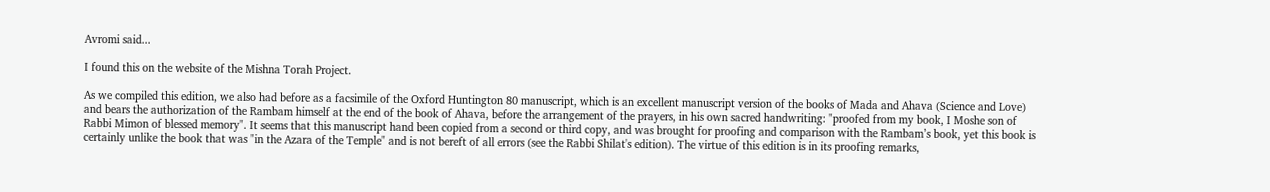Avromi said...

I found this on the website of the Mishna Torah Project.

As we compiled this edition, we also had before as a facsimile of the Oxford Huntington 80 manuscript, which is an excellent manuscript version of the books of Mada and Ahava (Science and Love) and bears the authorization of the Rambam himself at the end of the book of Ahava, before the arrangement of the prayers, in his own sacred handwriting: "proofed from my book, I Moshe son of Rabbi Mimon of blessed memory". It seems that this manuscript hand been copied from a second or third copy, and was brought for proofing and comparison with the Rambam’s book, yet this book is certainly unlike the book that was "in the Azara of the Temple" and is not bereft of all errors (see the Rabbi Shilat's edition). The virtue of this edition is in its proofing remarks,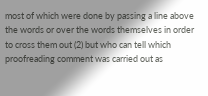most of which were done by passing a line above the words or over the words themselves in order to cross them out (2) but who can tell which proofreading comment was carried out as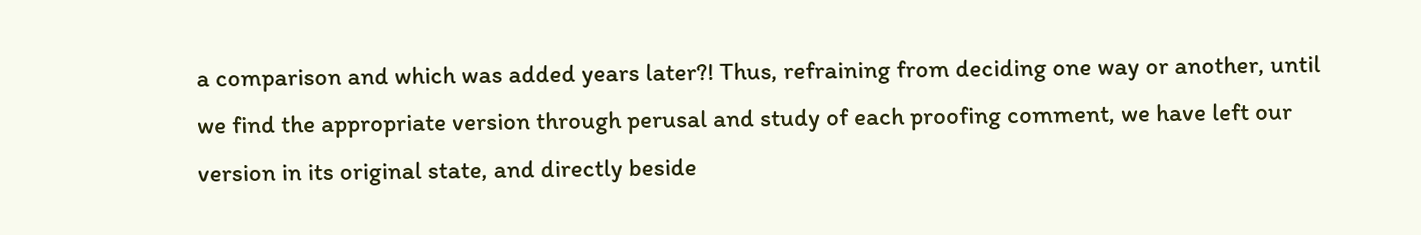a comparison and which was added years later?! Thus, refraining from deciding one way or another, until we find the appropriate version through perusal and study of each proofing comment, we have left our version in its original state, and directly beside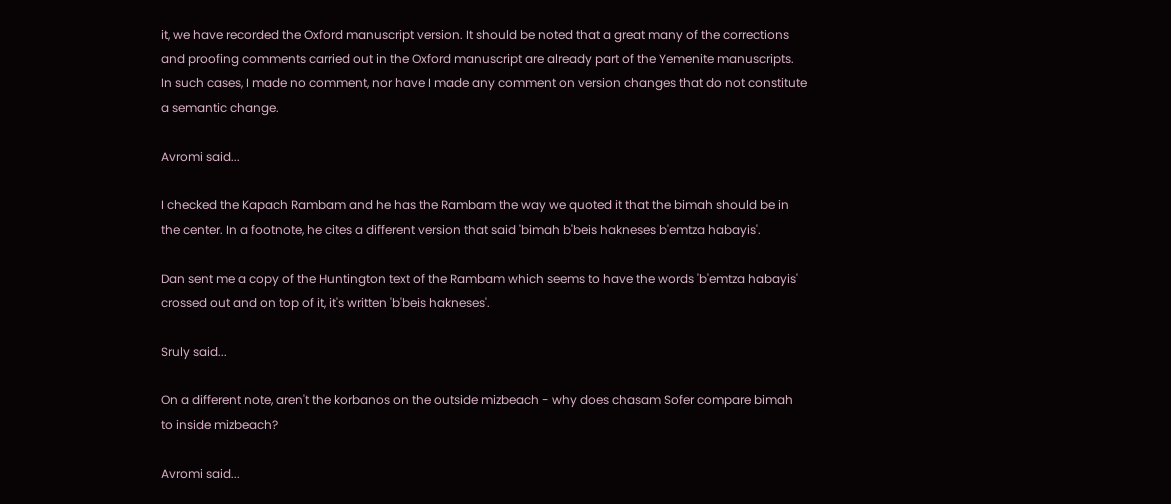it, we have recorded the Oxford manuscript version. It should be noted that a great many of the corrections and proofing comments carried out in the Oxford manuscript are already part of the Yemenite manuscripts. In such cases, I made no comment, nor have I made any comment on version changes that do not constitute a semantic change.

Avromi said...

I checked the Kapach Rambam and he has the Rambam the way we quoted it that the bimah should be in the center. In a footnote, he cites a different version that said 'bimah b'beis hakneses b'emtza habayis'.

Dan sent me a copy of the Huntington text of the Rambam which seems to have the words 'b'emtza habayis' crossed out and on top of it, it's written 'b'beis hakneses'.

Sruly said...

On a different note, aren't the korbanos on the outside mizbeach - why does chasam Sofer compare bimah to inside mizbeach?

Avromi said...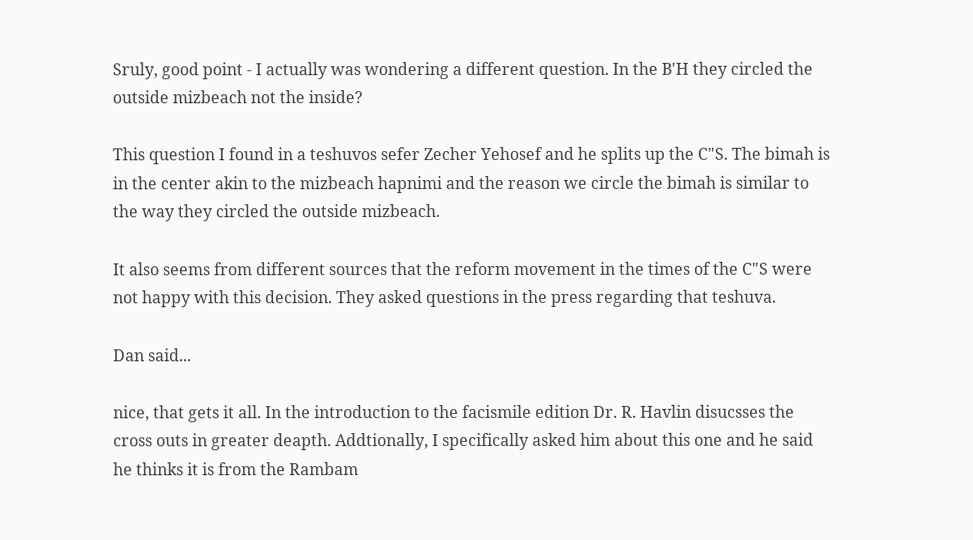Sruly, good point - I actually was wondering a different question. In the B'H they circled the outside mizbeach not the inside?

This question I found in a teshuvos sefer Zecher Yehosef and he splits up the C"S. The bimah is in the center akin to the mizbeach hapnimi and the reason we circle the bimah is similar to the way they circled the outside mizbeach.

It also seems from different sources that the reform movement in the times of the C"S were not happy with this decision. They asked questions in the press regarding that teshuva.

Dan said...

nice, that gets it all. In the introduction to the facismile edition Dr. R. Havlin disucsses the cross outs in greater deapth. Addtionally, I specifically asked him about this one and he said he thinks it is from the Rambam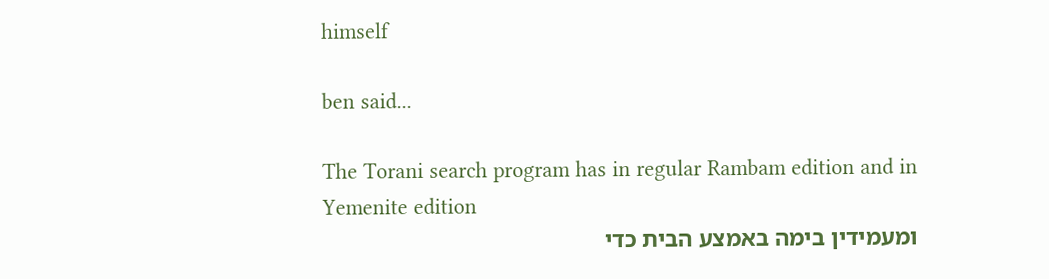himself

ben said...

The Torani search program has in regular Rambam edition and in Yemenite edition
ומעמידין בימה באמצע הבית כדי